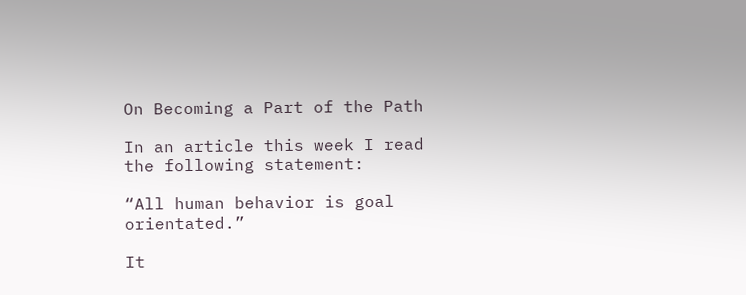On Becoming a Part of the Path

In an article this week I read the following statement:

“All human behavior is goal orientated.”

It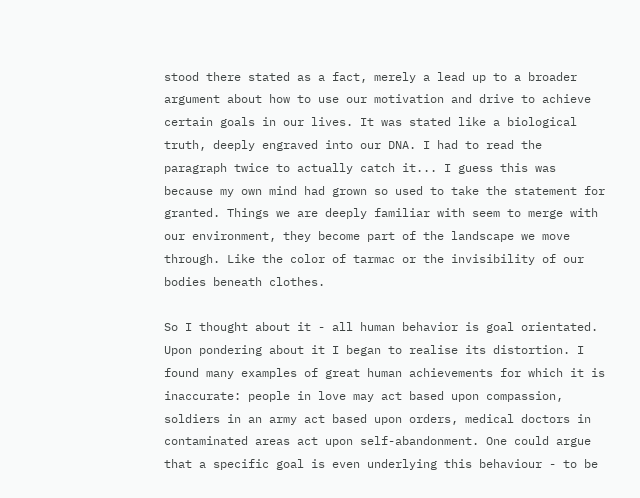stood there stated as a fact, merely a lead up to a broader argument about how to use our motivation and drive to achieve certain goals in our lives. It was stated like a biological truth, deeply engraved into our DNA. I had to read the paragraph twice to actually catch it... I guess this was because my own mind had grown so used to take the statement for granted. Things we are deeply familiar with seem to merge with our environment, they become part of the landscape we move through. Like the color of tarmac or the invisibility of our bodies beneath clothes.

So I thought about it - all human behavior is goal orientated. Upon pondering about it I began to realise its distortion. I found many examples of great human achievements for which it is inaccurate: people in love may act based upon compassion, soldiers in an army act based upon orders, medical doctors in contaminated areas act upon self-abandonment. One could argue that a specific goal is even underlying this behaviour - to be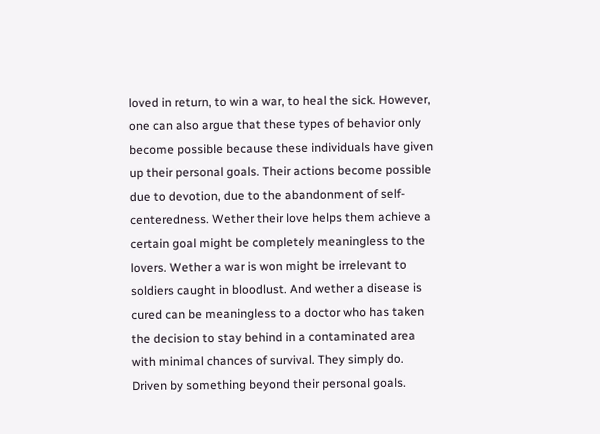loved in return, to win a war, to heal the sick. However, one can also argue that these types of behavior only become possible because these individuals have given up their personal goals. Their actions become possible due to devotion, due to the abandonment of self-centeredness. Wether their love helps them achieve a certain goal might be completely meaningless to the lovers. Wether a war is won might be irrelevant to soldiers caught in bloodlust. And wether a disease is cured can be meaningless to a doctor who has taken the decision to stay behind in a contaminated area with minimal chances of survival. They simply do. Driven by something beyond their personal goals.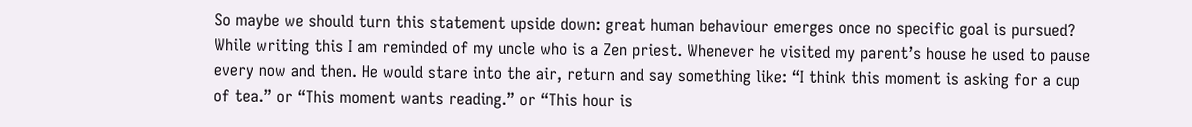So maybe we should turn this statement upside down: great human behaviour emerges once no specific goal is pursued? While writing this I am reminded of my uncle who is a Zen priest. Whenever he visited my parent’s house he used to pause every now and then. He would stare into the air, return and say something like: “I think this moment is asking for a cup of tea.” or “This moment wants reading.” or “This hour is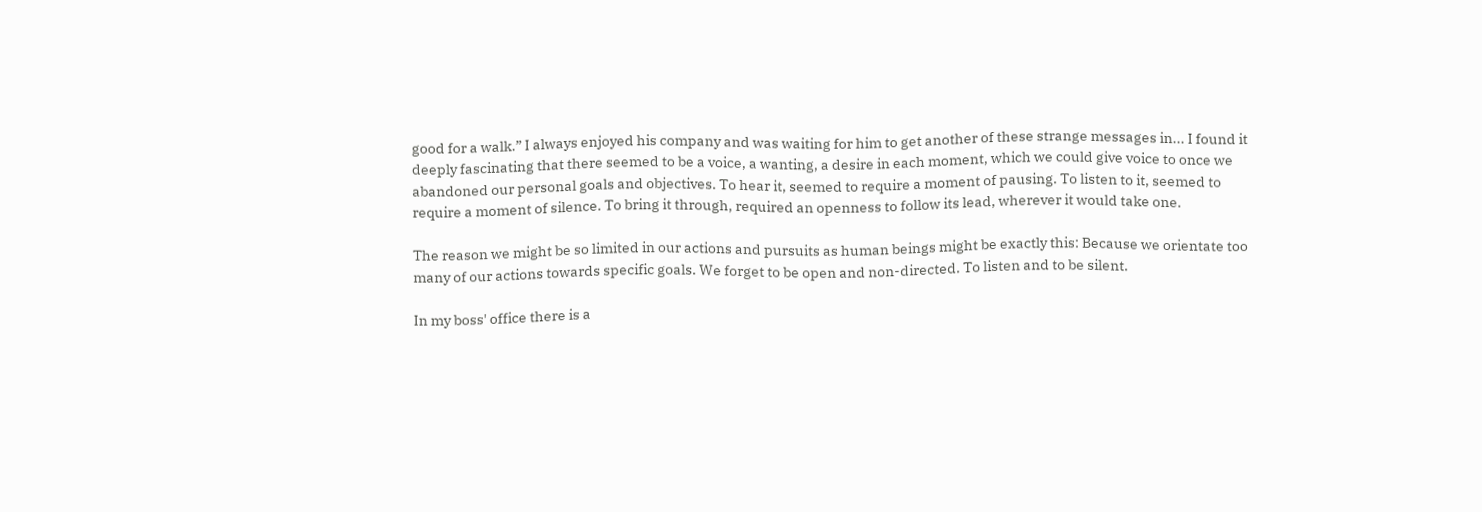good for a walk.” I always enjoyed his company and was waiting for him to get another of these strange messages in... I found it deeply fascinating that there seemed to be a voice, a wanting, a desire in each moment, which we could give voice to once we abandoned our personal goals and objectives. To hear it, seemed to require a moment of pausing. To listen to it, seemed to require a moment of silence. To bring it through, required an openness to follow its lead, wherever it would take one.

The reason we might be so limited in our actions and pursuits as human beings might be exactly this: Because we orientate too many of our actions towards specific goals. We forget to be open and non-directed. To listen and to be silent.

In my boss' office there is a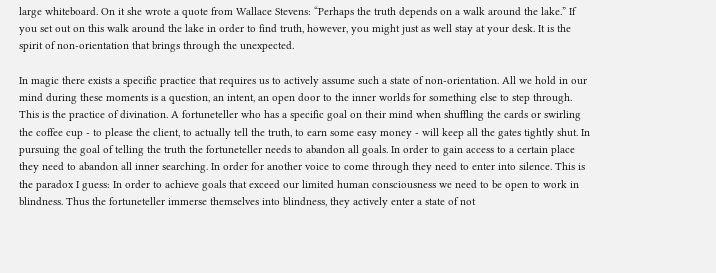large whiteboard. On it she wrote a quote from Wallace Stevens: “Perhaps the truth depends on a walk around the lake.” If you set out on this walk around the lake in order to find truth, however, you might just as well stay at your desk. It is the spirit of non-orientation that brings through the unexpected.

In magic there exists a specific practice that requires us to actively assume such a state of non-orientation. All we hold in our mind during these moments is a question, an intent, an open door to the inner worlds for something else to step through. This is the practice of divination. A fortuneteller who has a specific goal on their mind when shuffling the cards or swirling the coffee cup - to please the client, to actually tell the truth, to earn some easy money - will keep all the gates tightly shut. In pursuing the goal of telling the truth the fortuneteller needs to abandon all goals. In order to gain access to a certain place they need to abandon all inner searching. In order for another voice to come through they need to enter into silence. This is the paradox I guess: In order to achieve goals that exceed our limited human consciousness we need to be open to work in blindness. Thus the fortuneteller immerse themselves into blindness, they actively enter a state of not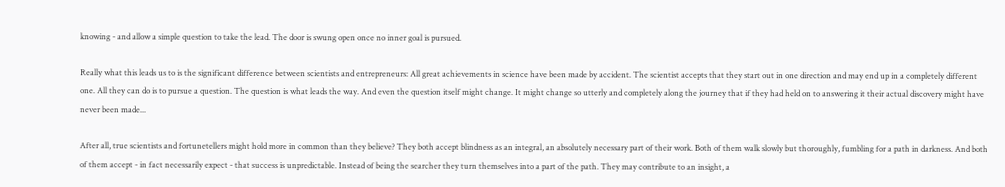knowing - and allow a simple question to take the lead. The door is swung open once no inner goal is pursued.

Really what this leads us to is the significant difference between scientists and entrepreneurs: All great achievements in science have been made by accident. The scientist accepts that they start out in one direction and may end up in a completely different one. All they can do is to pursue a question. The question is what leads the way. And even the question itself might change. It might change so utterly and completely along the journey that if they had held on to answering it their actual discovery might have never been made...

After all, true scientists and fortunetellers might hold more in common than they believe? They both accept blindness as an integral, an absolutely necessary part of their work. Both of them walk slowly but thoroughly, fumbling for a path in darkness. And both of them accept - in fact necessarily expect - that success is unpredictable. Instead of being the searcher they turn themselves into a part of the path. They may contribute to an insight, a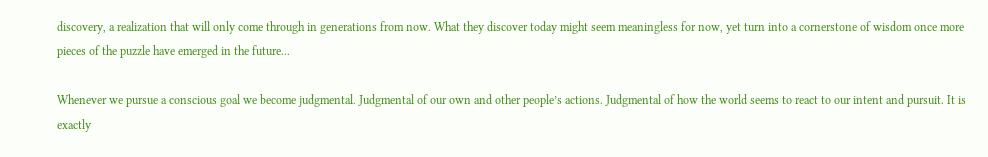discovery, a realization that will only come through in generations from now. What they discover today might seem meaningless for now, yet turn into a cornerstone of wisdom once more pieces of the puzzle have emerged in the future...

Whenever we pursue a conscious goal we become judgmental. Judgmental of our own and other people’s actions. Judgmental of how the world seems to react to our intent and pursuit. It is exactly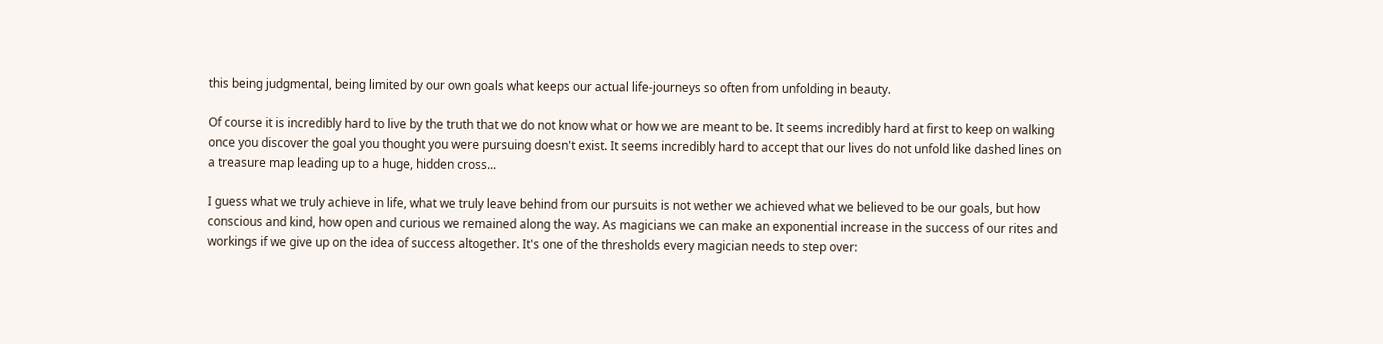this being judgmental, being limited by our own goals what keeps our actual life-journeys so often from unfolding in beauty.

Of course it is incredibly hard to live by the truth that we do not know what or how we are meant to be. It seems incredibly hard at first to keep on walking once you discover the goal you thought you were pursuing doesn't exist. It seems incredibly hard to accept that our lives do not unfold like dashed lines on a treasure map leading up to a huge, hidden cross...

I guess what we truly achieve in life, what we truly leave behind from our pursuits is not wether we achieved what we believed to be our goals, but how conscious and kind, how open and curious we remained along the way. As magicians we can make an exponential increase in the success of our rites and workings if we give up on the idea of success altogether. It's one of the thresholds every magician needs to step over: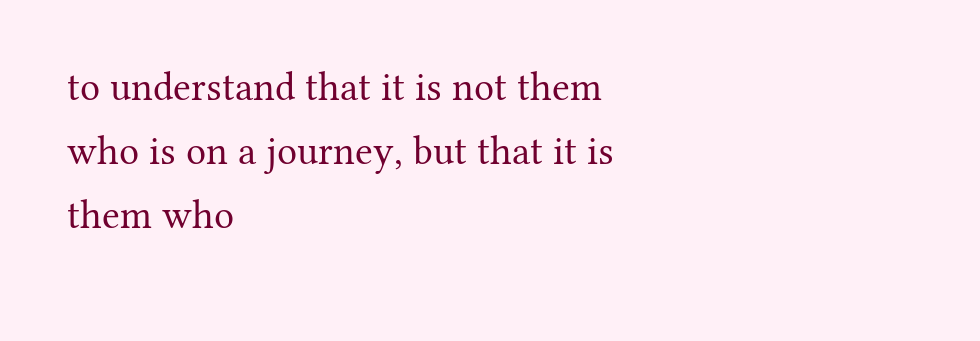to understand that it is not them who is on a journey, but that it is them who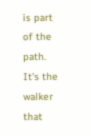is part of the path. It's the walker that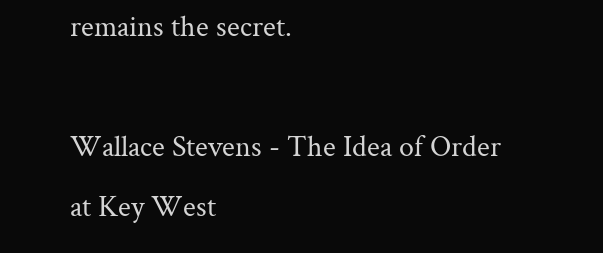remains the secret.

Wallace Stevens - The Idea of Order at Key West